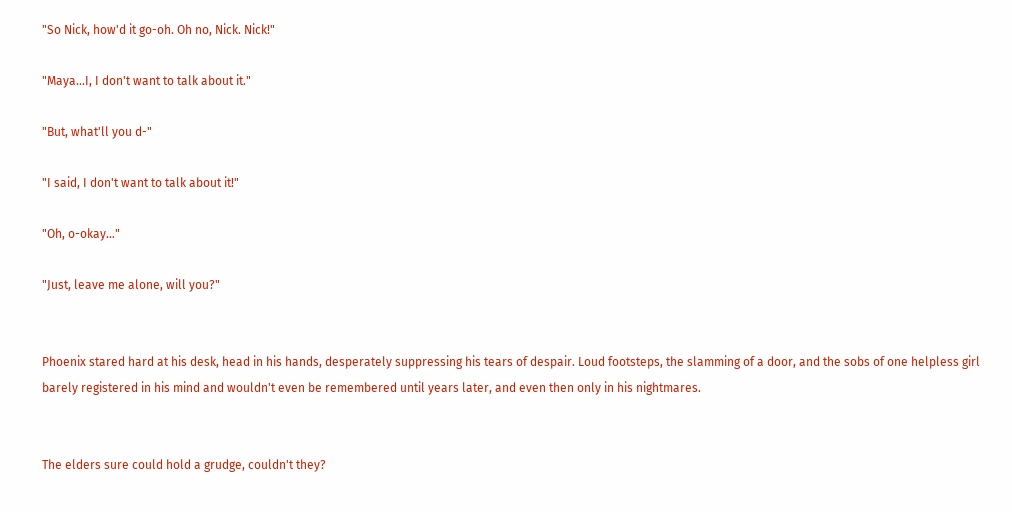"So Nick, how'd it go-oh. Oh no, Nick. Nick!"

"Maya…I, I don't want to talk about it."

"But, what'll you d-"

"I said, I don't want to talk about it!"

"Oh, o-okay…"

"Just, leave me alone, will you?"


Phoenix stared hard at his desk, head in his hands, desperately suppressing his tears of despair. Loud footsteps, the slamming of a door, and the sobs of one helpless girl barely registered in his mind and wouldn't even be remembered until years later, and even then only in his nightmares.


The elders sure could hold a grudge, couldn't they?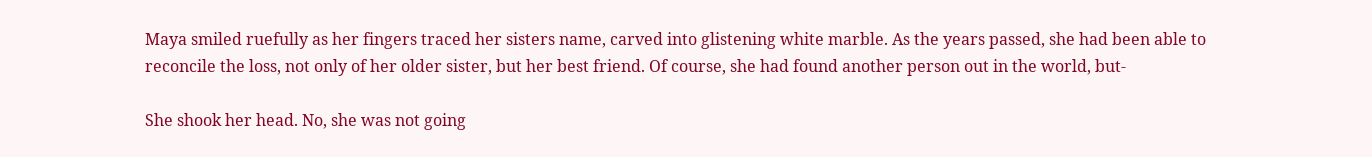Maya smiled ruefully as her fingers traced her sisters name, carved into glistening white marble. As the years passed, she had been able to reconcile the loss, not only of her older sister, but her best friend. Of course, she had found another person out in the world, but-

She shook her head. No, she was not going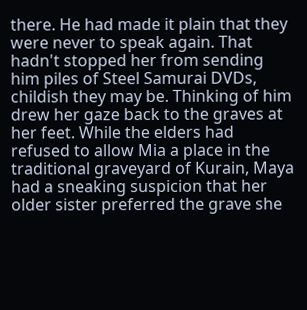there. He had made it plain that they were never to speak again. That hadn't stopped her from sending him piles of Steel Samurai DVDs, childish they may be. Thinking of him drew her gaze back to the graves at her feet. While the elders had refused to allow Mia a place in the traditional graveyard of Kurain, Maya had a sneaking suspicion that her older sister preferred the grave she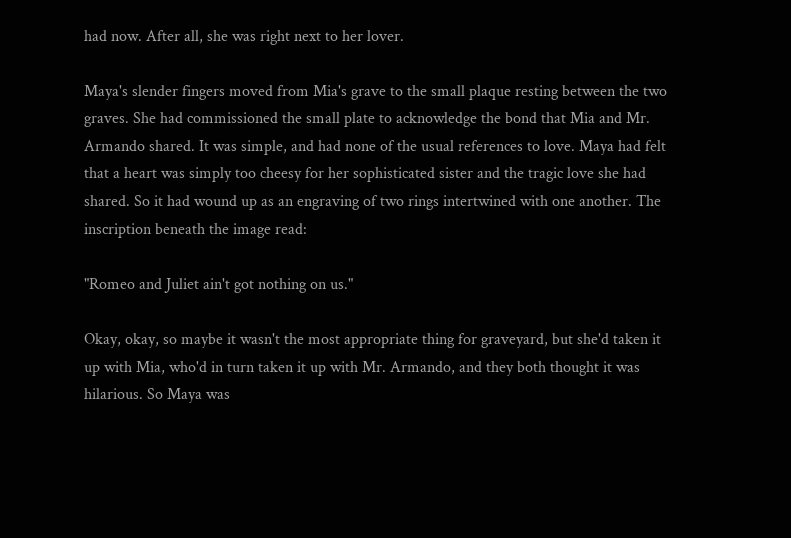had now. After all, she was right next to her lover.

Maya's slender fingers moved from Mia's grave to the small plaque resting between the two graves. She had commissioned the small plate to acknowledge the bond that Mia and Mr. Armando shared. It was simple, and had none of the usual references to love. Maya had felt that a heart was simply too cheesy for her sophisticated sister and the tragic love she had shared. So it had wound up as an engraving of two rings intertwined with one another. The inscription beneath the image read:

"Romeo and Juliet ain't got nothing on us."

Okay, okay, so maybe it wasn't the most appropriate thing for graveyard, but she'd taken it up with Mia, who'd in turn taken it up with Mr. Armando, and they both thought it was hilarious. So Maya was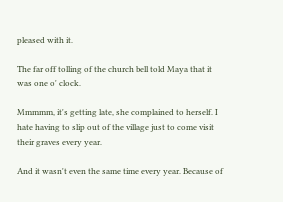pleased with it.

The far off tolling of the church bell told Maya that it was one o' clock.

Mmmmm, it's getting late, she complained to herself. I hate having to slip out of the village just to come visit their graves every year.

And it wasn't even the same time every year. Because of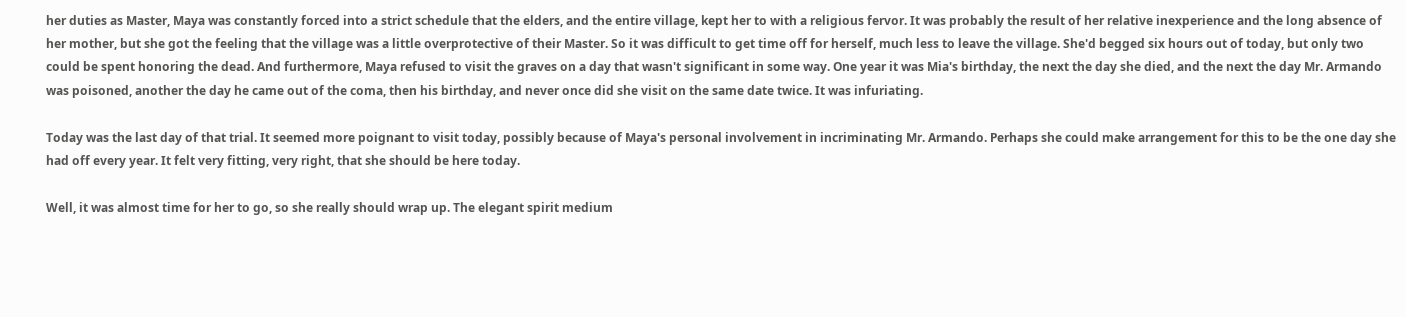her duties as Master, Maya was constantly forced into a strict schedule that the elders, and the entire village, kept her to with a religious fervor. It was probably the result of her relative inexperience and the long absence of her mother, but she got the feeling that the village was a little overprotective of their Master. So it was difficult to get time off for herself, much less to leave the village. She'd begged six hours out of today, but only two could be spent honoring the dead. And furthermore, Maya refused to visit the graves on a day that wasn't significant in some way. One year it was Mia's birthday, the next the day she died, and the next the day Mr. Armando was poisoned, another the day he came out of the coma, then his birthday, and never once did she visit on the same date twice. It was infuriating.

Today was the last day of that trial. It seemed more poignant to visit today, possibly because of Maya's personal involvement in incriminating Mr. Armando. Perhaps she could make arrangement for this to be the one day she had off every year. It felt very fitting, very right, that she should be here today.

Well, it was almost time for her to go, so she really should wrap up. The elegant spirit medium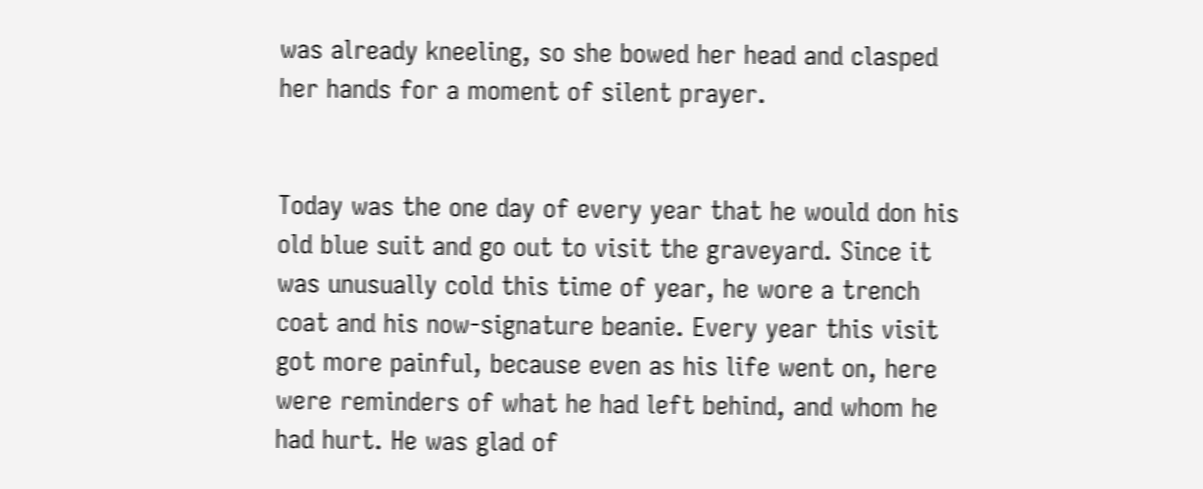was already kneeling, so she bowed her head and clasped her hands for a moment of silent prayer.


Today was the one day of every year that he would don his old blue suit and go out to visit the graveyard. Since it was unusually cold this time of year, he wore a trench coat and his now-signature beanie. Every year this visit got more painful, because even as his life went on, here were reminders of what he had left behind, and whom he had hurt. He was glad of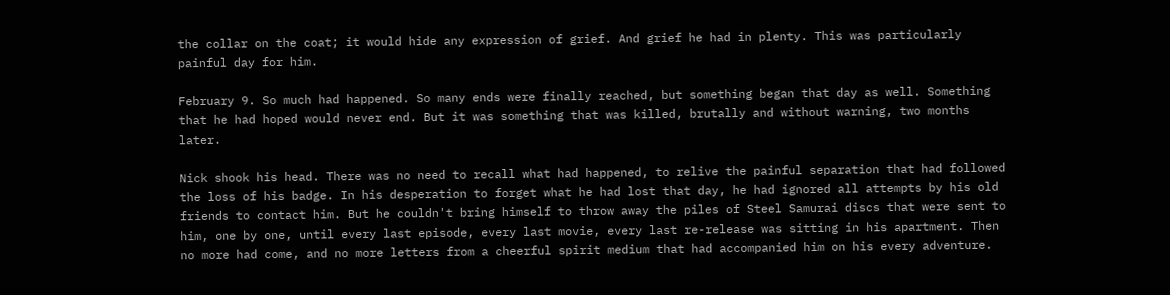the collar on the coat; it would hide any expression of grief. And grief he had in plenty. This was particularly painful day for him.

February 9. So much had happened. So many ends were finally reached, but something began that day as well. Something that he had hoped would never end. But it was something that was killed, brutally and without warning, two months later.

Nick shook his head. There was no need to recall what had happened, to relive the painful separation that had followed the loss of his badge. In his desperation to forget what he had lost that day, he had ignored all attempts by his old friends to contact him. But he couldn't bring himself to throw away the piles of Steel Samurai discs that were sent to him, one by one, until every last episode, every last movie, every last re-release was sitting in his apartment. Then no more had come, and no more letters from a cheerful spirit medium that had accompanied him on his every adventure.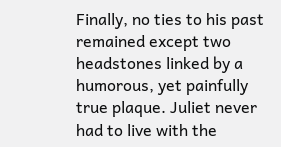Finally, no ties to his past remained except two headstones linked by a humorous, yet painfully true plaque. Juliet never had to live with the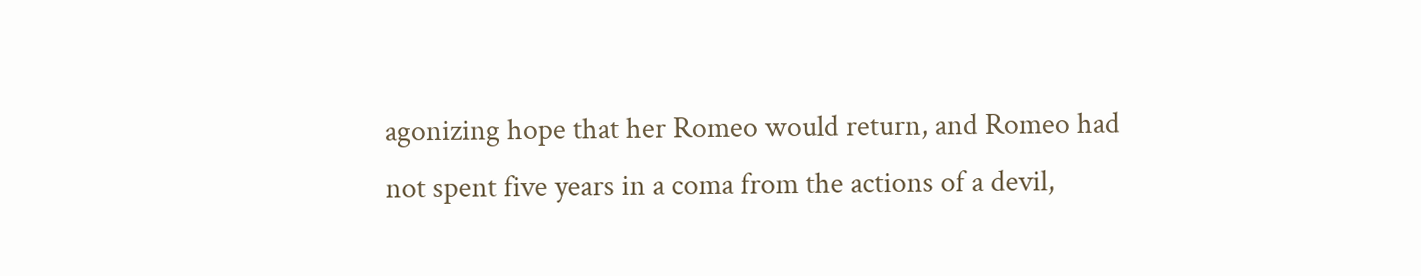agonizing hope that her Romeo would return, and Romeo had not spent five years in a coma from the actions of a devil,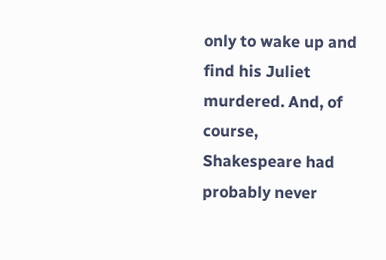only to wake up and find his Juliet murdered. And, of course, Shakespeare had probably never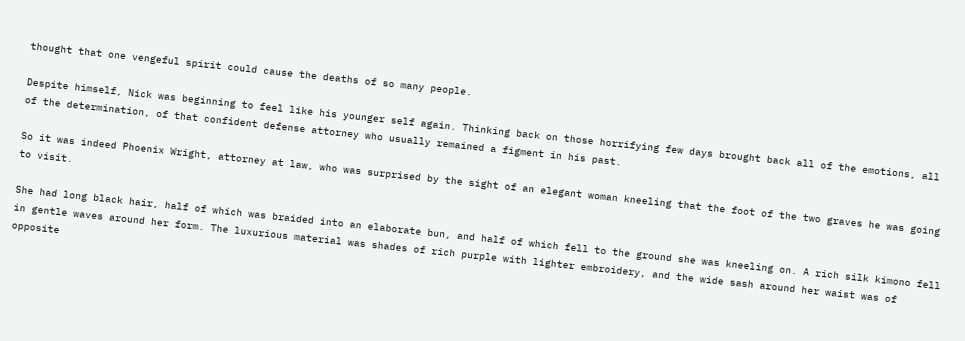thought that one vengeful spirit could cause the deaths of so many people.

Despite himself, Nick was beginning to feel like his younger self again. Thinking back on those horrifying few days brought back all of the emotions, all of the determination, of that confident defense attorney who usually remained a figment in his past.

So it was indeed Phoenix Wright, attorney at law, who was surprised by the sight of an elegant woman kneeling that the foot of the two graves he was going to visit.

She had long black hair, half of which was braided into an elaborate bun, and half of which fell to the ground she was kneeling on. A rich silk kimono fell in gentle waves around her form. The luxurious material was shades of rich purple with lighter embroidery, and the wide sash around her waist was of opposite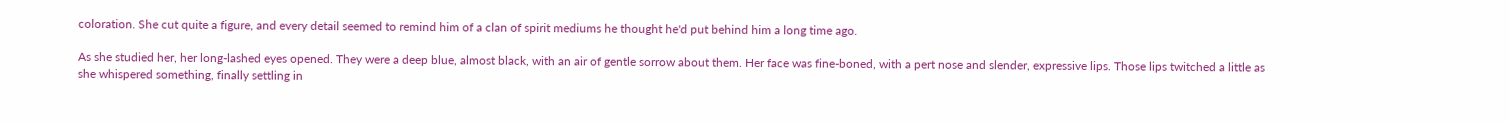coloration. She cut quite a figure, and every detail seemed to remind him of a clan of spirit mediums he thought he'd put behind him a long time ago.

As she studied her, her long-lashed eyes opened. They were a deep blue, almost black, with an air of gentle sorrow about them. Her face was fine-boned, with a pert nose and slender, expressive lips. Those lips twitched a little as she whispered something, finally settling in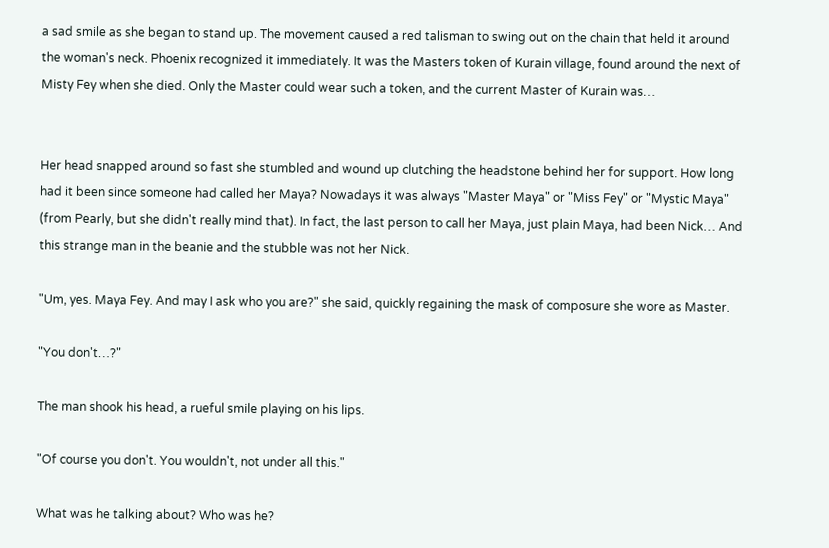a sad smile as she began to stand up. The movement caused a red talisman to swing out on the chain that held it around the woman's neck. Phoenix recognized it immediately. It was the Masters token of Kurain village, found around the next of Misty Fey when she died. Only the Master could wear such a token, and the current Master of Kurain was…


Her head snapped around so fast she stumbled and wound up clutching the headstone behind her for support. How long had it been since someone had called her Maya? Nowadays it was always "Master Maya" or "Miss Fey" or "Mystic Maya" (from Pearly, but she didn't really mind that). In fact, the last person to call her Maya, just plain Maya, had been Nick… And this strange man in the beanie and the stubble was not her Nick.

"Um, yes. Maya Fey. And may I ask who you are?" she said, quickly regaining the mask of composure she wore as Master.

"You don't…?"

The man shook his head, a rueful smile playing on his lips.

"Of course you don't. You wouldn't, not under all this."

What was he talking about? Who was he?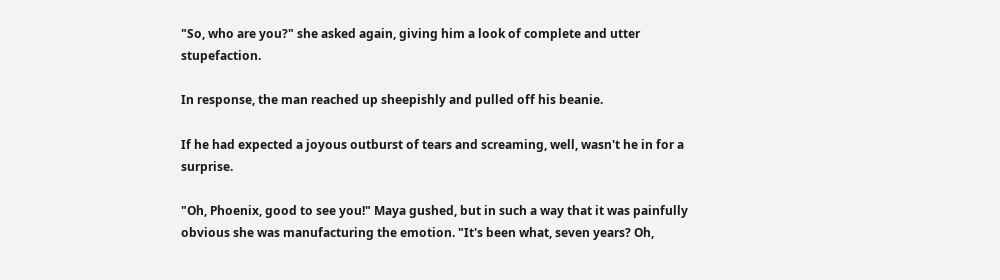"So, who are you?" she asked again, giving him a look of complete and utter stupefaction.

In response, the man reached up sheepishly and pulled off his beanie.

If he had expected a joyous outburst of tears and screaming, well, wasn't he in for a surprise.

"Oh, Phoenix, good to see you!" Maya gushed, but in such a way that it was painfully obvious she was manufacturing the emotion. "It's been what, seven years? Oh,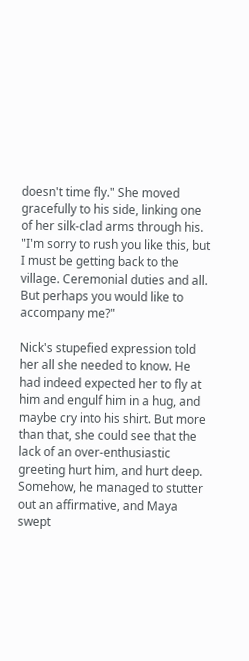doesn't time fly." She moved gracefully to his side, linking one of her silk-clad arms through his. "I'm sorry to rush you like this, but I must be getting back to the village. Ceremonial duties and all. But perhaps you would like to accompany me?"

Nick's stupefied expression told her all she needed to know. He had indeed expected her to fly at him and engulf him in a hug, and maybe cry into his shirt. But more than that, she could see that the lack of an over-enthusiastic greeting hurt him, and hurt deep. Somehow, he managed to stutter out an affirmative, and Maya swept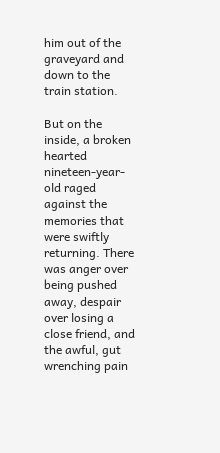him out of the graveyard and down to the train station.

But on the inside, a broken hearted nineteen-year-old raged against the memories that were swiftly returning. There was anger over being pushed away, despair over losing a close friend, and the awful, gut wrenching pain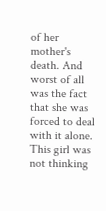of her mother's death. And worst of all was the fact that she was forced to deal with it alone. This girl was not thinking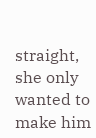straight, she only wanted to make him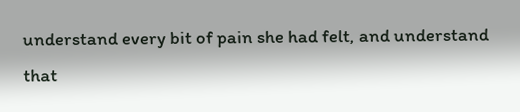understand every bit of pain she had felt, and understand that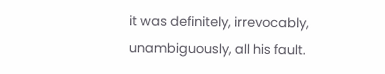it was definitely, irrevocably, unambiguously, all his fault.